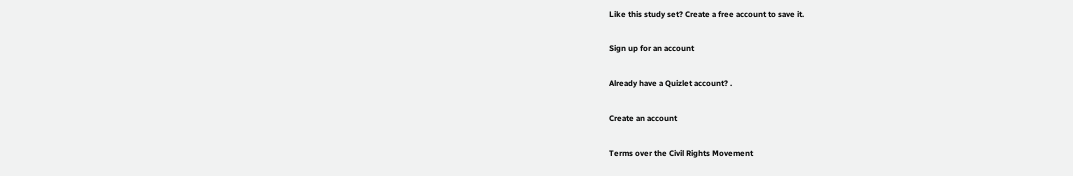Like this study set? Create a free account to save it.

Sign up for an account

Already have a Quizlet account? .

Create an account

Terms over the Civil Rights Movement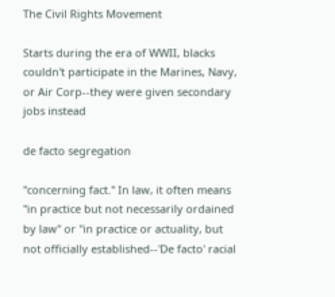The Civil Rights Movement

Starts during the era of WWII, blacks couldn't participate in the Marines, Navy, or Air Corp--they were given secondary jobs instead

de facto segregation

"concerning fact." In law, it often means "in practice but not necessarily ordained by law" or "in practice or actuality, but not officially established--'De facto' racial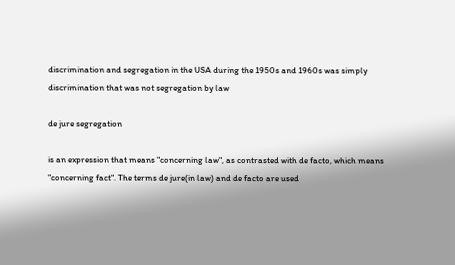discrimination and segregation in the USA during the 1950s and 1960s was simply discrimination that was not segregation by law

de jure segregation

is an expression that means "concerning law", as contrasted with de facto, which means "concerning fact". The terms de jure(in law) and de facto are used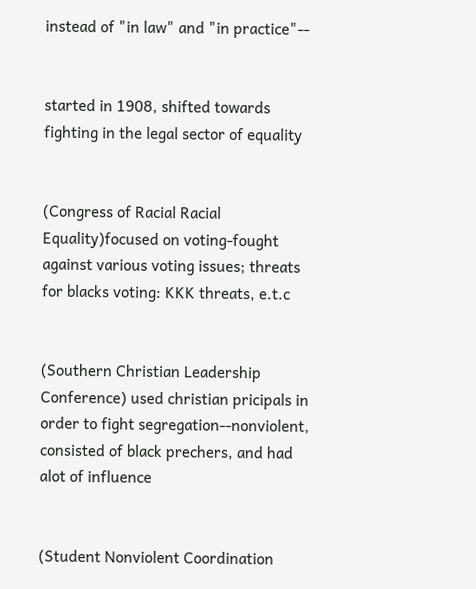instead of "in law" and "in practice"--


started in 1908, shifted towards fighting in the legal sector of equality


(Congress of Racial Racial Equality)focused on voting-fought against various voting issues; threats for blacks voting: KKK threats, e.t.c


(Southern Christian Leadership Conference) used christian pricipals in order to fight segregation--nonviolent, consisted of black prechers, and had alot of influence


(Student Nonviolent Coordination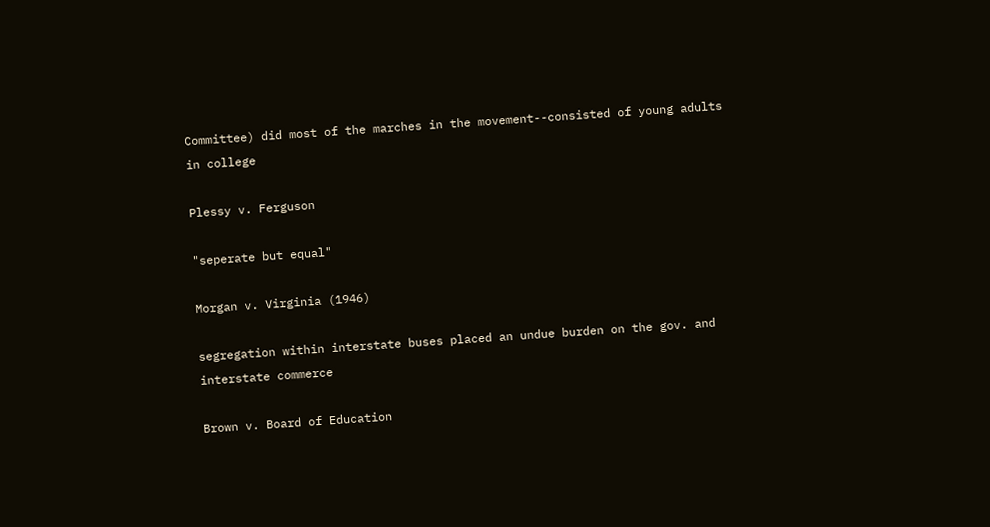Committee) did most of the marches in the movement--consisted of young adults in college

Plessy v. Ferguson

"seperate but equal"

Morgan v. Virginia (1946)

segregation within interstate buses placed an undue burden on the gov. and interstate commerce

Brown v. Board of Education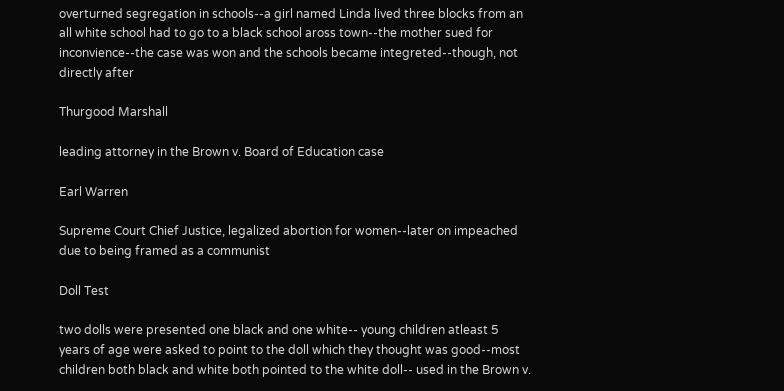overturned segregation in schools--a girl named Linda lived three blocks from an all white school had to go to a black school aross town--the mother sued for inconvience--the case was won and the schools became integreted--though, not directly after

Thurgood Marshall

leading attorney in the Brown v. Board of Education case

Earl Warren

Supreme Court Chief Justice, legalized abortion for women--later on impeached due to being framed as a communist

Doll Test

two dolls were presented one black and one white-- young children atleast 5 years of age were asked to point to the doll which they thought was good--most children both black and white both pointed to the white doll-- used in the Brown v.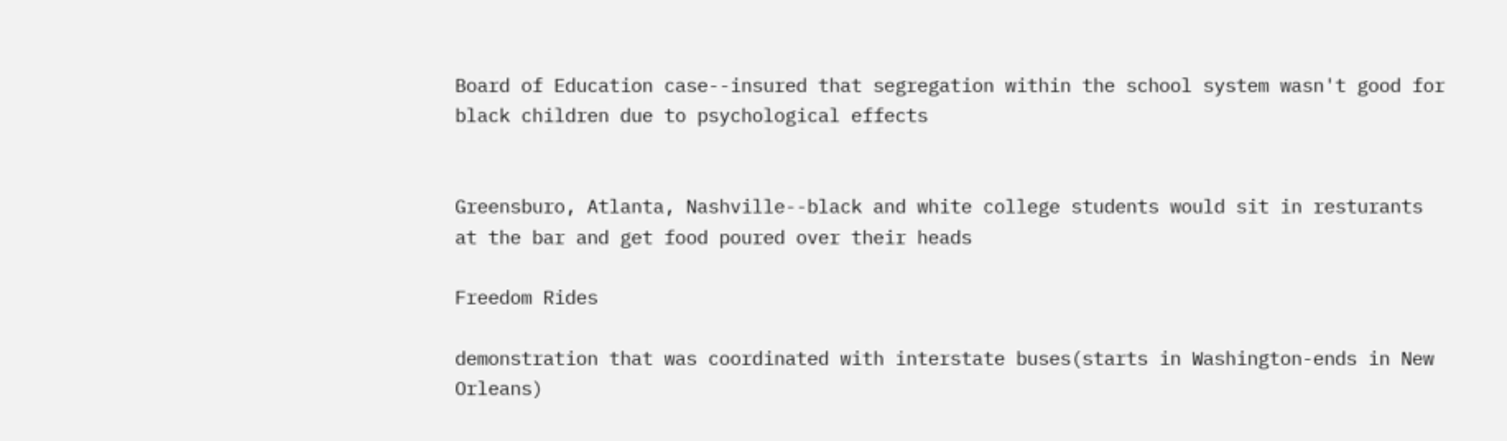Board of Education case--insured that segregation within the school system wasn't good for black children due to psychological effects


Greensburo, Atlanta, Nashville--black and white college students would sit in resturants at the bar and get food poured over their heads

Freedom Rides

demonstration that was coordinated with interstate buses(starts in Washington-ends in New Orleans)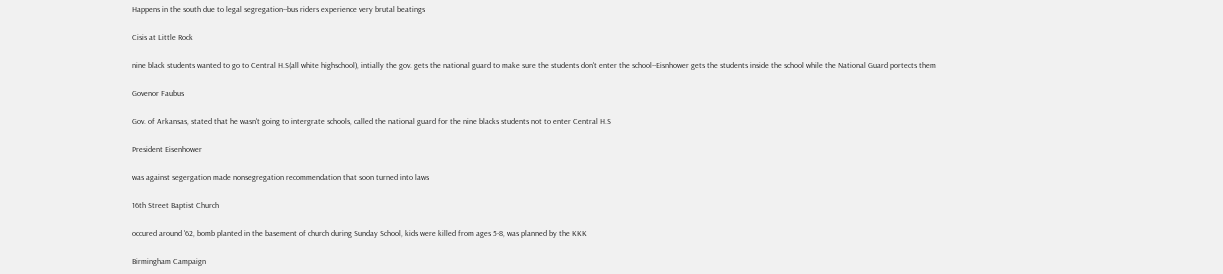Happens in the south due to legal segregation--bus riders experience very brutal beatings

Cisis at Little Rock

nine black students wanted to go to Central H.S(all white highschool), intially the gov. gets the national guard to make sure the students don't enter the school--Eisnhower gets the students inside the school while the National Guard portects them

Govenor Faubus

Gov. of Arkansas, stated that he wasn't going to intergrate schools, called the national guard for the nine blacks students not to enter Central H.S

President Eisenhower

was against segergation made nonsegregation recommendation that soon turned into laws

16th Street Baptist Church

occured around '62, bomb planted in the basement of church during Sunday School, kids were killed from ages 5-8, was planned by the KKK

Birmingham Campaign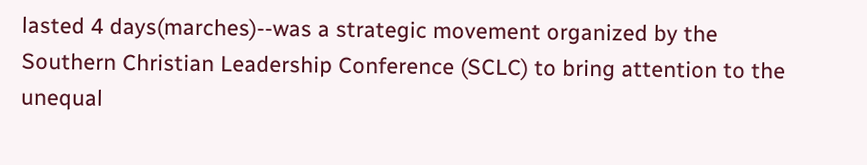lasted 4 days(marches)--was a strategic movement organized by the Southern Christian Leadership Conference (SCLC) to bring attention to the unequal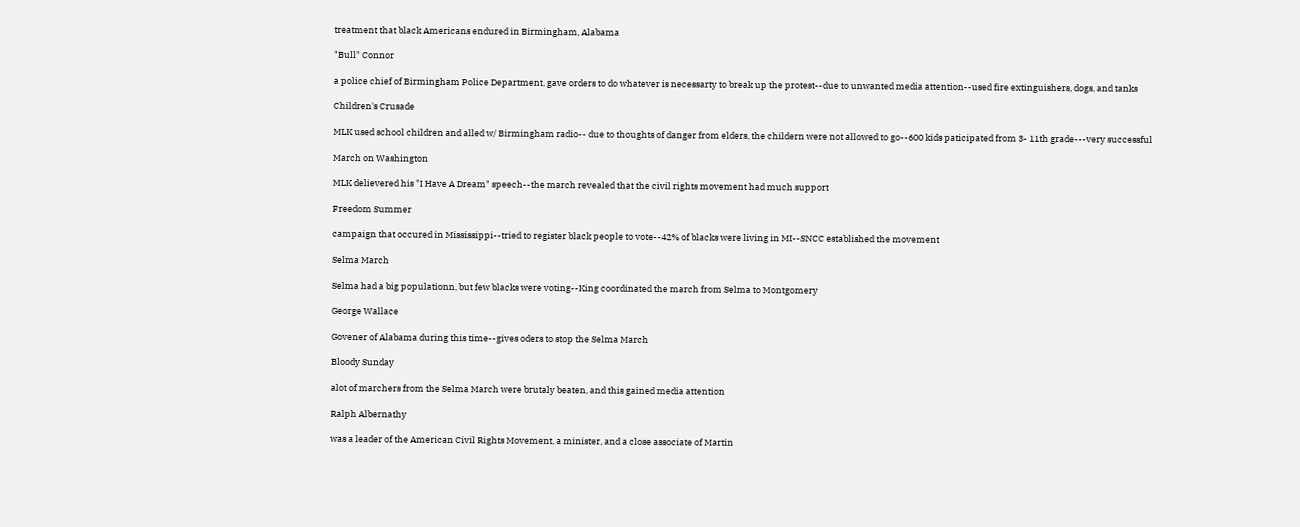treatment that black Americans endured in Birmingham, Alabama

"Bull" Connor

a police chief of Birmingham Police Department, gave orders to do whatever is necessarty to break up the protest--due to unwanted media attention--used fire extinguishers, dogs, and tanks

Children's Crusade

MLK used school children and alled w/ Birmingham radio-- due to thoughts of danger from elders, the childern were not allowed to go--600 kids paticipated from 3- 11th grade---very successful

March on Washington

MLK delievered his "I Have A Dream" speech--the march revealed that the civil rights movement had much support

Freedom Summer

campaign that occured in Mississippi--tried to register black people to vote--42% of blacks were living in MI--SNCC established the movement

Selma March

Selma had a big populationn, but few blacks were voting--King coordinated the march from Selma to Montgomery

George Wallace

Govener of Alabama during this time--gives oders to stop the Selma March

Bloody Sunday

alot of marchers from the Selma March were brutaly beaten, and this gained media attention

Ralph Albernathy

was a leader of the American Civil Rights Movement, a minister, and a close associate of Martin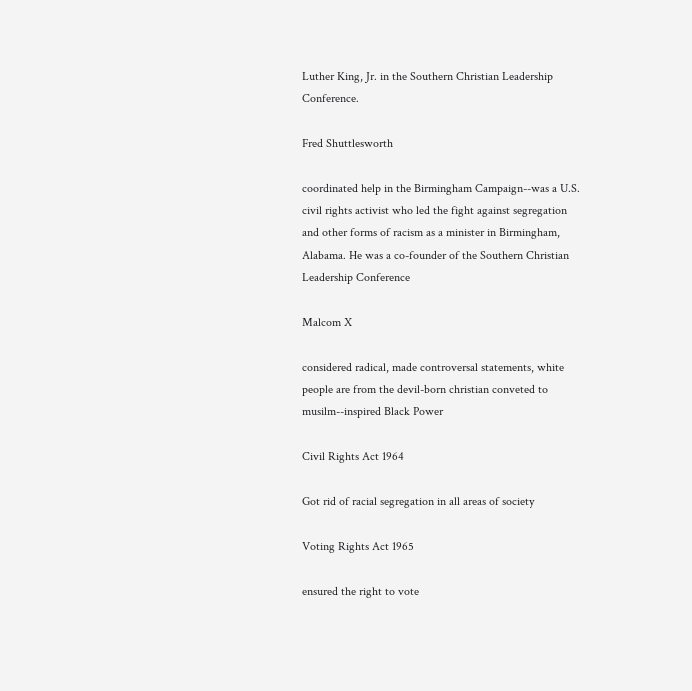Luther King, Jr. in the Southern Christian Leadership Conference.

Fred Shuttlesworth

coordinated help in the Birmingham Campaign--was a U.S. civil rights activist who led the fight against segregation and other forms of racism as a minister in Birmingham, Alabama. He was a co-founder of the Southern Christian Leadership Conference

Malcom X

considered radical, made controversal statements, white people are from the devil-born christian conveted to musilm--inspired Black Power

Civil Rights Act 1964

Got rid of racial segregation in all areas of society

Voting Rights Act 1965

ensured the right to vote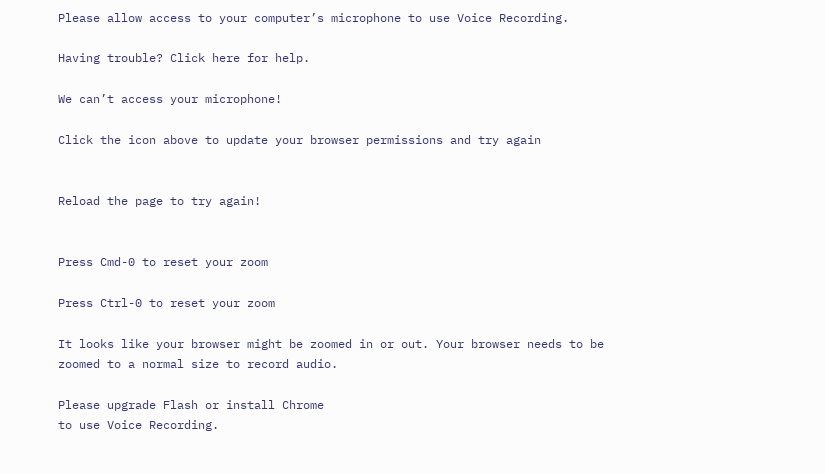Please allow access to your computer’s microphone to use Voice Recording.

Having trouble? Click here for help.

We can’t access your microphone!

Click the icon above to update your browser permissions and try again


Reload the page to try again!


Press Cmd-0 to reset your zoom

Press Ctrl-0 to reset your zoom

It looks like your browser might be zoomed in or out. Your browser needs to be zoomed to a normal size to record audio.

Please upgrade Flash or install Chrome
to use Voice Recording.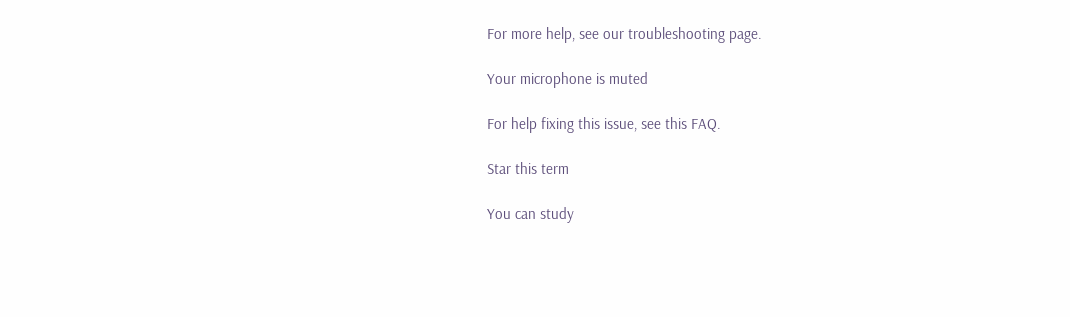For more help, see our troubleshooting page.

Your microphone is muted

For help fixing this issue, see this FAQ.

Star this term

You can study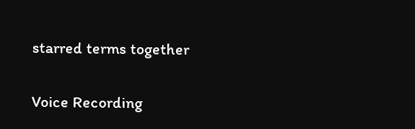starred terms together

Voice Recording